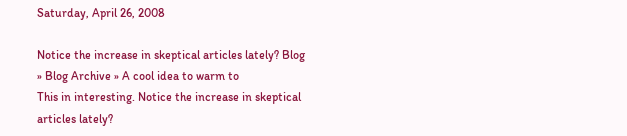Saturday, April 26, 2008

Notice the increase in skeptical articles lately? Blog » Blog Archive » A cool idea to warm to
This in interesting. Notice the increase in skeptical articles lately?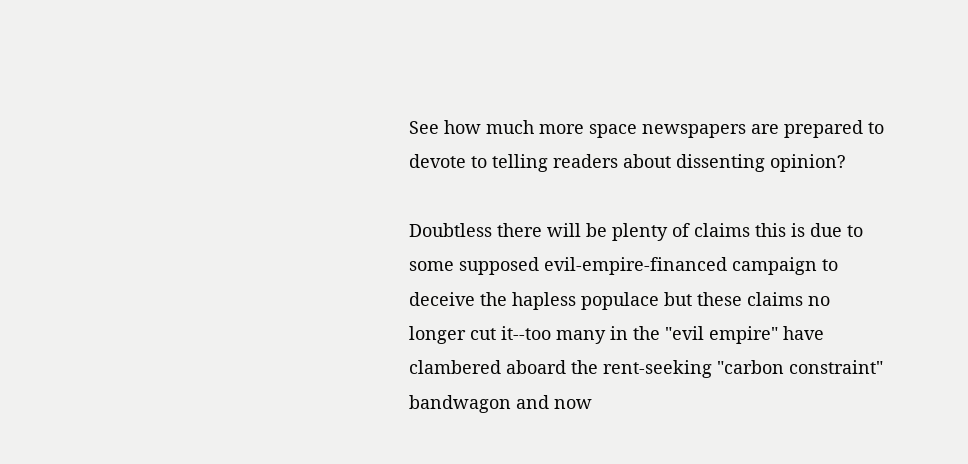See how much more space newspapers are prepared to devote to telling readers about dissenting opinion?

Doubtless there will be plenty of claims this is due to some supposed evil-empire-financed campaign to deceive the hapless populace but these claims no longer cut it--too many in the "evil empire" have clambered aboard the rent-seeking "carbon constraint" bandwagon and now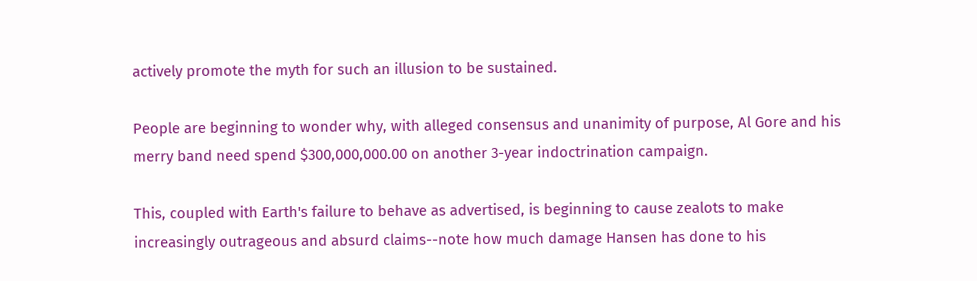actively promote the myth for such an illusion to be sustained.

People are beginning to wonder why, with alleged consensus and unanimity of purpose, Al Gore and his merry band need spend $300,000,000.00 on another 3-year indoctrination campaign.

This, coupled with Earth's failure to behave as advertised, is beginning to cause zealots to make increasingly outrageous and absurd claims--note how much damage Hansen has done to his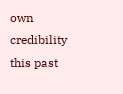own credibility this past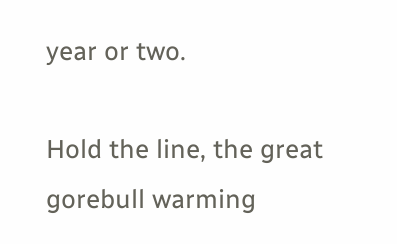year or two.

Hold the line, the great gorebull warming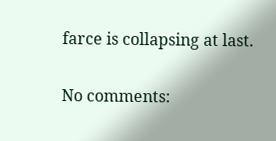farce is collapsing at last.

No comments: